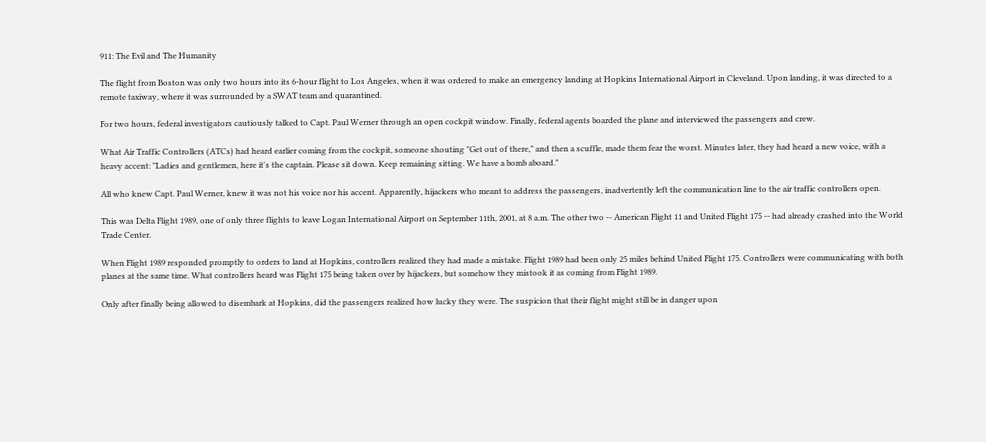911: The Evil and The Humanity

The flight from Boston was only two hours into its 6-hour flight to Los Angeles, when it was ordered to make an emergency landing at Hopkins International Airport in Cleveland. Upon landing, it was directed to a remote taxiway, where it was surrounded by a SWAT team and quarantined.

For two hours, federal investigators cautiously talked to Capt. Paul Werner through an open cockpit window. Finally, federal agents boarded the plane and interviewed the passengers and crew.

What Air Traffic Controllers (ATCs) had heard earlier coming from the cockpit, someone shouting "Get out of there," and then a scuffle, made them fear the worst. Minutes later, they had heard a new voice, with a heavy accent: "Ladies and gentlemen, here it's the captain. Please sit down. Keep remaining sitting. We have a bomb aboard."

All who knew Capt. Paul Werner, knew it was not his voice nor his accent. Apparently, hijackers who meant to address the passengers, inadvertently left the communication line to the air traffic controllers open.

This was Delta Flight 1989, one of only three flights to leave Logan International Airport on September 11th, 2001, at 8 a.m. The other two -- American Flight 11 and United Flight 175 -- had already crashed into the World Trade Center.

When Flight 1989 responded promptly to orders to land at Hopkins, controllers realized they had made a mistake. Flight 1989 had been only 25 miles behind United Flight 175. Controllers were communicating with both planes at the same time. What controllers heard was Flight 175 being taken over by hijackers, but somehow they mistook it as coming from Flight 1989.

Only after finally being allowed to disembark at Hopkins, did the passengers realized how lucky they were. The suspicion that their flight might still be in danger upon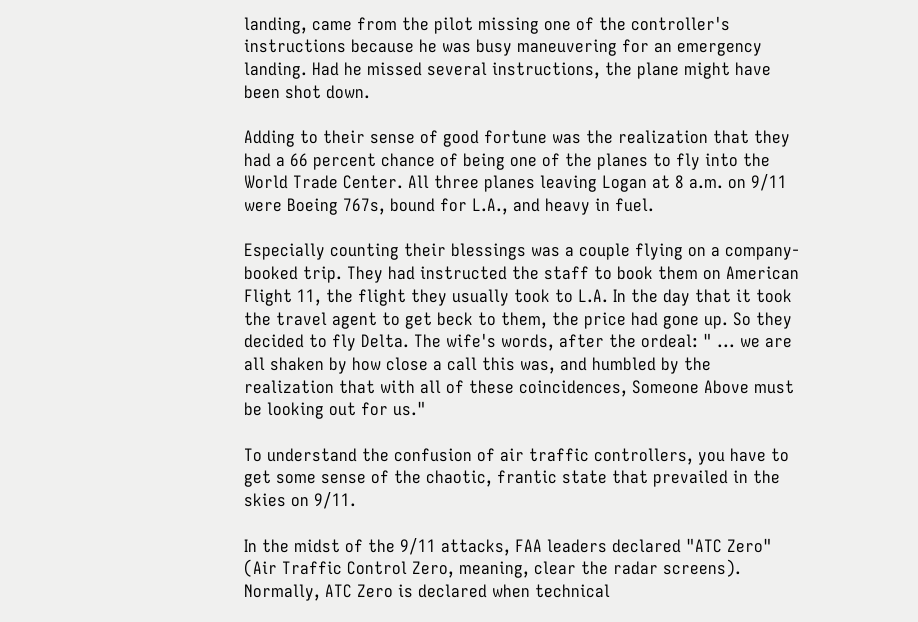landing, came from the pilot missing one of the controller's instructions because he was busy maneuvering for an emergency landing. Had he missed several instructions, the plane might have been shot down.

Adding to their sense of good fortune was the realization that they had a 66 percent chance of being one of the planes to fly into the World Trade Center. All three planes leaving Logan at 8 a.m. on 9/11 were Boeing 767s, bound for L.A., and heavy in fuel.

Especially counting their blessings was a couple flying on a company-booked trip. They had instructed the staff to book them on American Flight 11, the flight they usually took to L.A. In the day that it took the travel agent to get beck to them, the price had gone up. So they decided to fly Delta. The wife's words, after the ordeal: " ... we are all shaken by how close a call this was, and humbled by the realization that with all of these coincidences, Someone Above must be looking out for us."

To understand the confusion of air traffic controllers, you have to get some sense of the chaotic, frantic state that prevailed in the skies on 9/11.

In the midst of the 9/11 attacks, FAA leaders declared "ATC Zero" (Air Traffic Control Zero, meaning, clear the radar screens). Normally, ATC Zero is declared when technical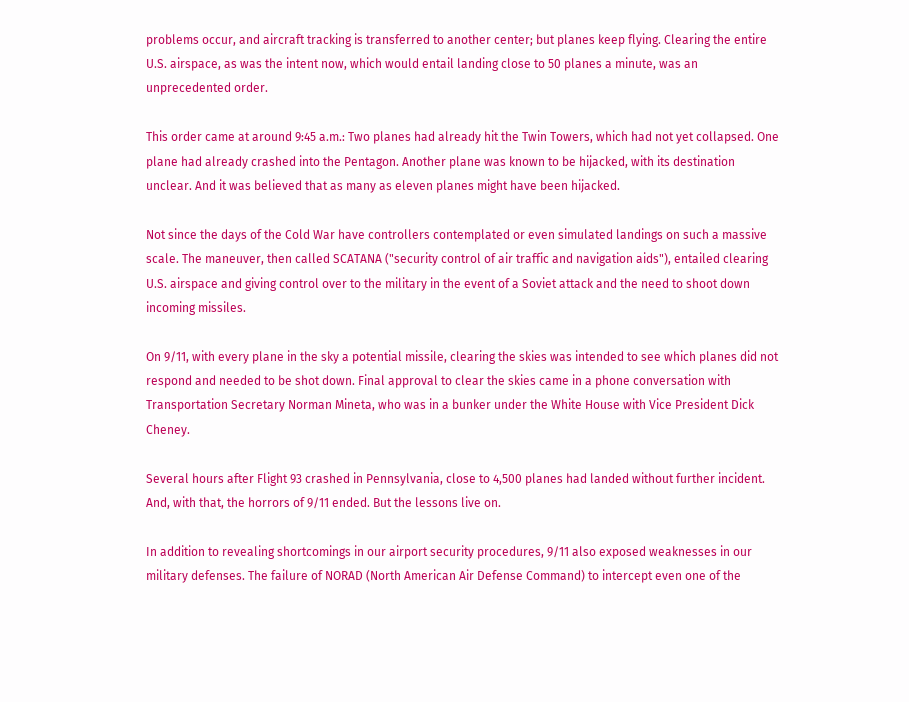problems occur, and aircraft tracking is transferred to another center; but planes keep flying. Clearing the entire U.S. airspace, as was the intent now, which would entail landing close to 50 planes a minute, was an unprecedented order.

This order came at around 9:45 a.m.: Two planes had already hit the Twin Towers, which had not yet collapsed. One plane had already crashed into the Pentagon. Another plane was known to be hijacked, with its destination unclear. And it was believed that as many as eleven planes might have been hijacked.

Not since the days of the Cold War have controllers contemplated or even simulated landings on such a massive scale. The maneuver, then called SCATANA ("security control of air traffic and navigation aids"), entailed clearing U.S. airspace and giving control over to the military in the event of a Soviet attack and the need to shoot down incoming missiles.

On 9/11, with every plane in the sky a potential missile, clearing the skies was intended to see which planes did not respond and needed to be shot down. Final approval to clear the skies came in a phone conversation with Transportation Secretary Norman Mineta, who was in a bunker under the White House with Vice President Dick Cheney.

Several hours after Flight 93 crashed in Pennsylvania, close to 4,500 planes had landed without further incident. And, with that, the horrors of 9/11 ended. But the lessons live on.

In addition to revealing shortcomings in our airport security procedures, 9/11 also exposed weaknesses in our military defenses. The failure of NORAD (North American Air Defense Command) to intercept even one of the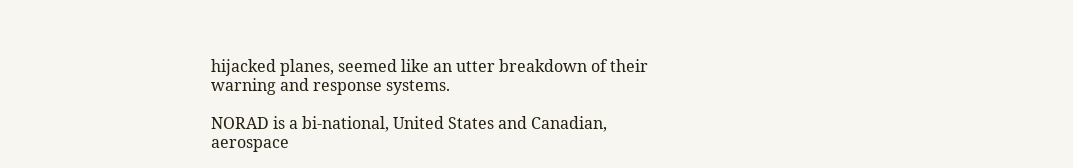hijacked planes, seemed like an utter breakdown of their warning and response systems.

NORAD is a bi-national, United States and Canadian, aerospace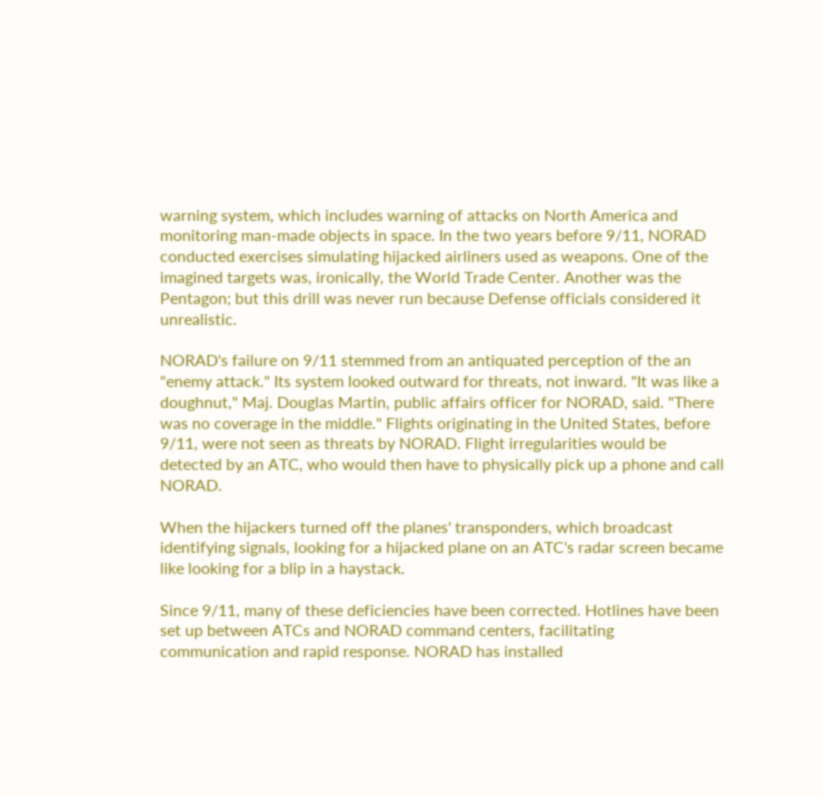warning system, which includes warning of attacks on North America and monitoring man-made objects in space. In the two years before 9/11, NORAD conducted exercises simulating hijacked airliners used as weapons. One of the imagined targets was, ironically, the World Trade Center. Another was the Pentagon; but this drill was never run because Defense officials considered it unrealistic.

NORAD's failure on 9/11 stemmed from an antiquated perception of the an "enemy attack." Its system looked outward for threats, not inward. "It was like a doughnut," Maj. Douglas Martin, public affairs officer for NORAD, said. "There was no coverage in the middle." Flights originating in the United States, before 9/11, were not seen as threats by NORAD. Flight irregularities would be detected by an ATC, who would then have to physically pick up a phone and call NORAD.

When the hijackers turned off the planes' transponders, which broadcast identifying signals, looking for a hijacked plane on an ATC's radar screen became like looking for a blip in a haystack.

Since 9/11, many of these deficiencies have been corrected. Hotlines have been set up between ATCs and NORAD command centers, facilitating communication and rapid response. NORAD has installed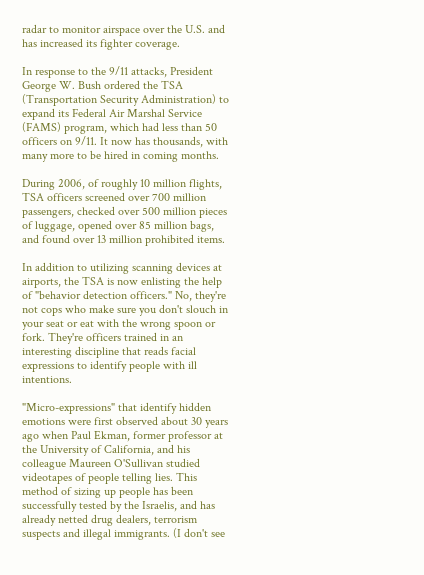radar to monitor airspace over the U.S. and has increased its fighter coverage.

In response to the 9/11 attacks, President George W. Bush ordered the TSA (Transportation Security Administration) to expand its Federal Air Marshal Service (FAMS) program, which had less than 50 officers on 9/11. It now has thousands, with many more to be hired in coming months.

During 2006, of roughly 10 million flights, TSA officers screened over 700 million passengers, checked over 500 million pieces of luggage, opened over 85 million bags, and found over 13 million prohibited items.

In addition to utilizing scanning devices at airports, the TSA is now enlisting the help of "behavior detection officers." No, they're not cops who make sure you don't slouch in your seat or eat with the wrong spoon or fork. They're officers trained in an interesting discipline that reads facial expressions to identify people with ill intentions.

"Micro-expressions" that identify hidden emotions were first observed about 30 years ago when Paul Ekman, former professor at the University of California, and his colleague Maureen O'Sullivan studied videotapes of people telling lies. This method of sizing up people has been successfully tested by the Israelis, and has already netted drug dealers, terrorism suspects and illegal immigrants. (I don't see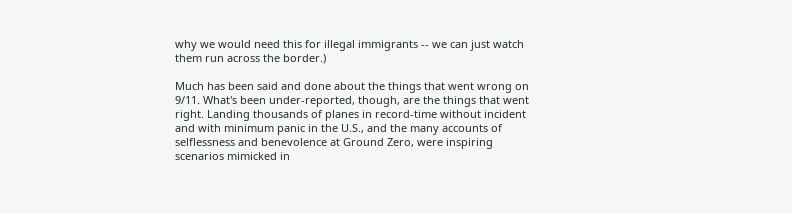why we would need this for illegal immigrants -- we can just watch them run across the border.)

Much has been said and done about the things that went wrong on 9/11. What's been under-reported, though, are the things that went right. Landing thousands of planes in record-time without incident and with minimum panic in the U.S., and the many accounts of selflessness and benevolence at Ground Zero, were inspiring scenarios mimicked in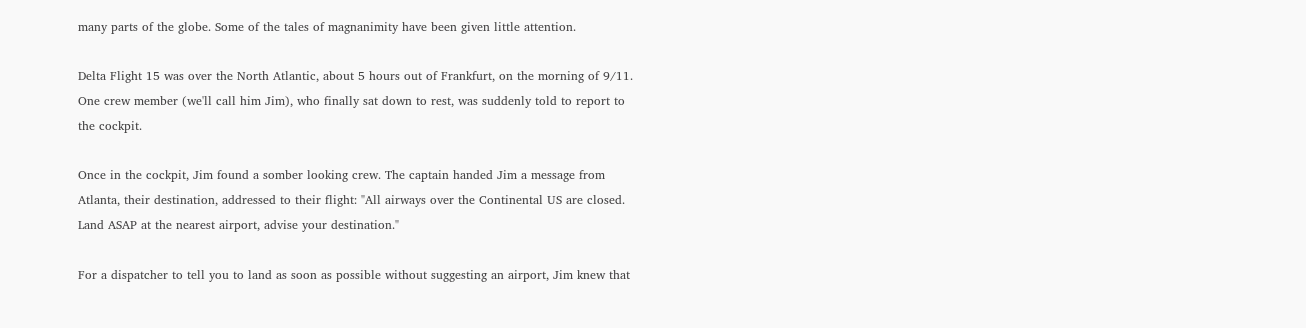many parts of the globe. Some of the tales of magnanimity have been given little attention.

Delta Flight 15 was over the North Atlantic, about 5 hours out of Frankfurt, on the morning of 9/11. One crew member (we'll call him Jim), who finally sat down to rest, was suddenly told to report to the cockpit.

Once in the cockpit, Jim found a somber looking crew. The captain handed Jim a message from Atlanta, their destination, addressed to their flight: "All airways over the Continental US are closed. Land ASAP at the nearest airport, advise your destination."

For a dispatcher to tell you to land as soon as possible without suggesting an airport, Jim knew that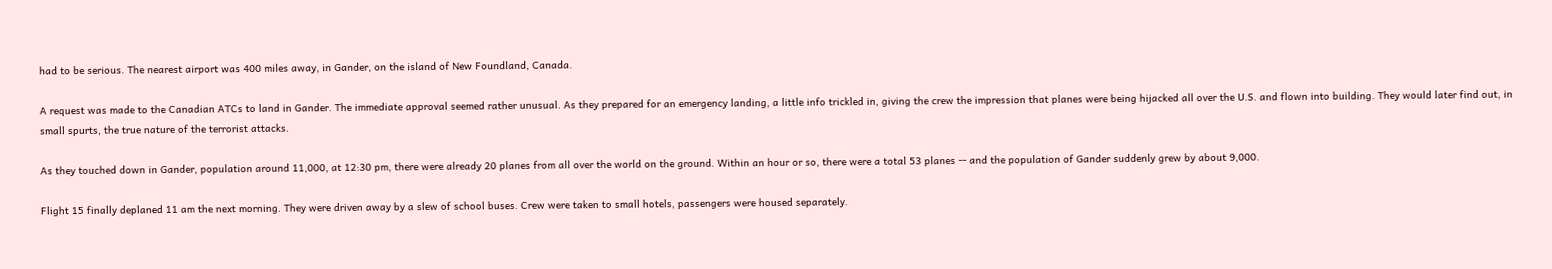had to be serious. The nearest airport was 400 miles away, in Gander, on the island of New Foundland, Canada.

A request was made to the Canadian ATCs to land in Gander. The immediate approval seemed rather unusual. As they prepared for an emergency landing, a little info trickled in, giving the crew the impression that planes were being hijacked all over the U.S. and flown into building. They would later find out, in small spurts, the true nature of the terrorist attacks.

As they touched down in Gander, population around 11,000, at 12:30 pm, there were already 20 planes from all over the world on the ground. Within an hour or so, there were a total 53 planes -- and the population of Gander suddenly grew by about 9,000.

Flight 15 finally deplaned 11 am the next morning. They were driven away by a slew of school buses. Crew were taken to small hotels, passengers were housed separately.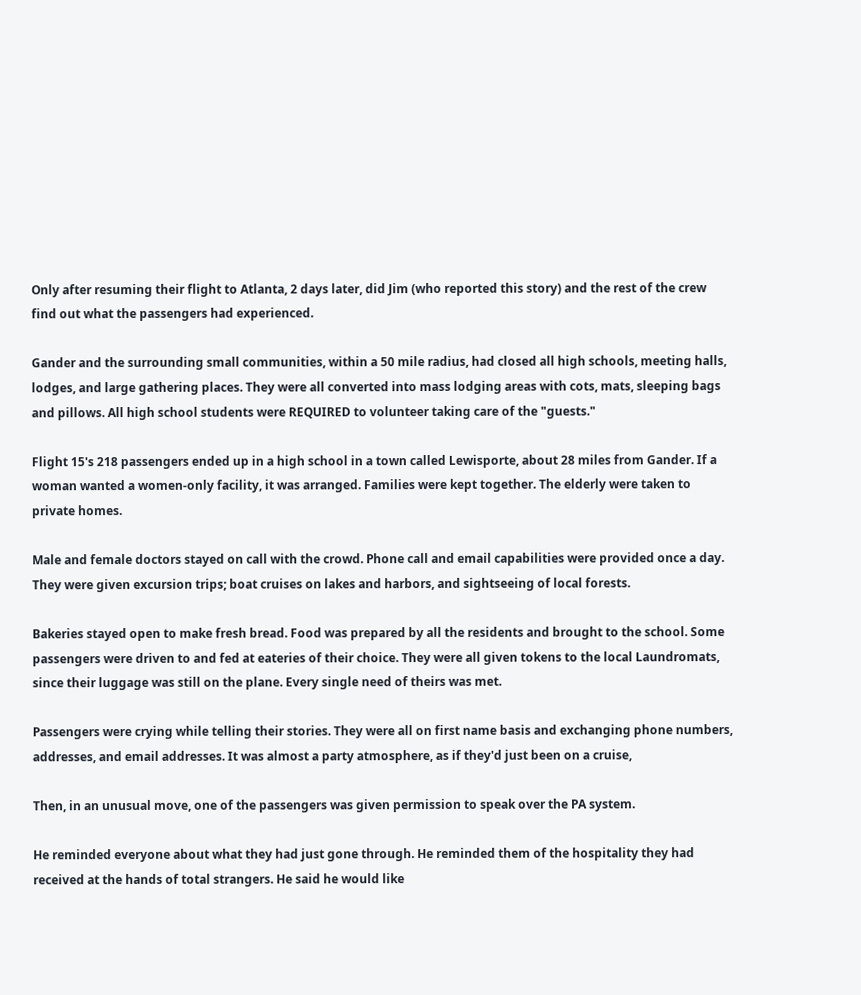Only after resuming their flight to Atlanta, 2 days later, did Jim (who reported this story) and the rest of the crew find out what the passengers had experienced.

Gander and the surrounding small communities, within a 50 mile radius, had closed all high schools, meeting halls, lodges, and large gathering places. They were all converted into mass lodging areas with cots, mats, sleeping bags and pillows. All high school students were REQUIRED to volunteer taking care of the "guests."

Flight 15's 218 passengers ended up in a high school in a town called Lewisporte, about 28 miles from Gander. If a woman wanted a women-only facility, it was arranged. Families were kept together. The elderly were taken to private homes.

Male and female doctors stayed on call with the crowd. Phone call and email capabilities were provided once a day. They were given excursion trips; boat cruises on lakes and harbors, and sightseeing of local forests.

Bakeries stayed open to make fresh bread. Food was prepared by all the residents and brought to the school. Some passengers were driven to and fed at eateries of their choice. They were all given tokens to the local Laundromats, since their luggage was still on the plane. Every single need of theirs was met.

Passengers were crying while telling their stories. They were all on first name basis and exchanging phone numbers, addresses, and email addresses. It was almost a party atmosphere, as if they'd just been on a cruise,

Then, in an unusual move, one of the passengers was given permission to speak over the PA system.

He reminded everyone about what they had just gone through. He reminded them of the hospitality they had received at the hands of total strangers. He said he would like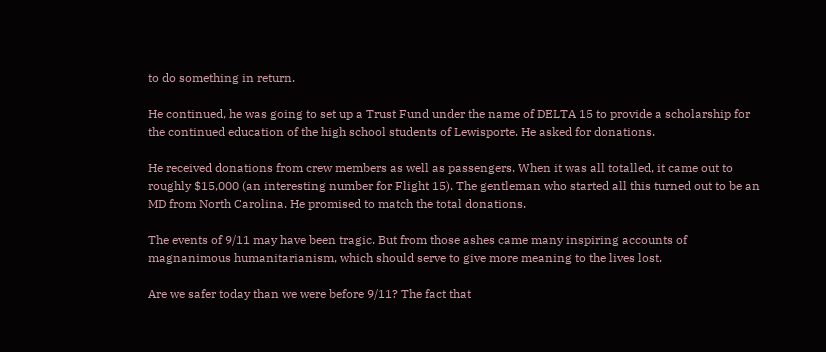to do something in return.

He continued, he was going to set up a Trust Fund under the name of DELTA 15 to provide a scholarship for the continued education of the high school students of Lewisporte. He asked for donations.

He received donations from crew members as well as passengers. When it was all totalled, it came out to roughly $15,000 (an interesting number for Flight 15). The gentleman who started all this turned out to be an MD from North Carolina. He promised to match the total donations.

The events of 9/11 may have been tragic. But from those ashes came many inspiring accounts of magnanimous humanitarianism, which should serve to give more meaning to the lives lost.

Are we safer today than we were before 9/11? The fact that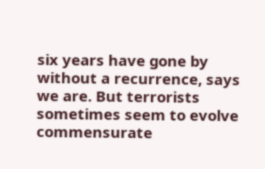six years have gone by without a recurrence, says we are. But terrorists sometimes seem to evolve commensurate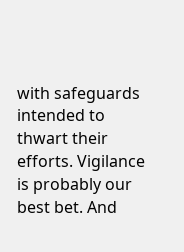with safeguards intended to thwart their efforts. Vigilance is probably our best bet. And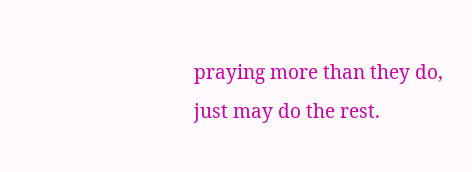praying more than they do, just may do the rest.